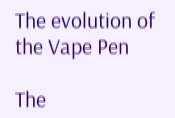The evolution of the Vape Pen

The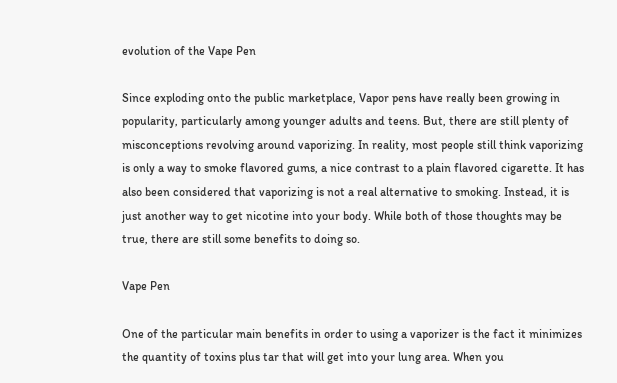evolution of the Vape Pen

Since exploding onto the public marketplace, Vapor pens have really been growing in popularity, particularly among younger adults and teens. But, there are still plenty of misconceptions revolving around vaporizing. In reality, most people still think vaporizing is only a way to smoke flavored gums, a nice contrast to a plain flavored cigarette. It has also been considered that vaporizing is not a real alternative to smoking. Instead, it is just another way to get nicotine into your body. While both of those thoughts may be true, there are still some benefits to doing so.

Vape Pen

One of the particular main benefits in order to using a vaporizer is the fact it minimizes the quantity of toxins plus tar that will get into your lung area. When you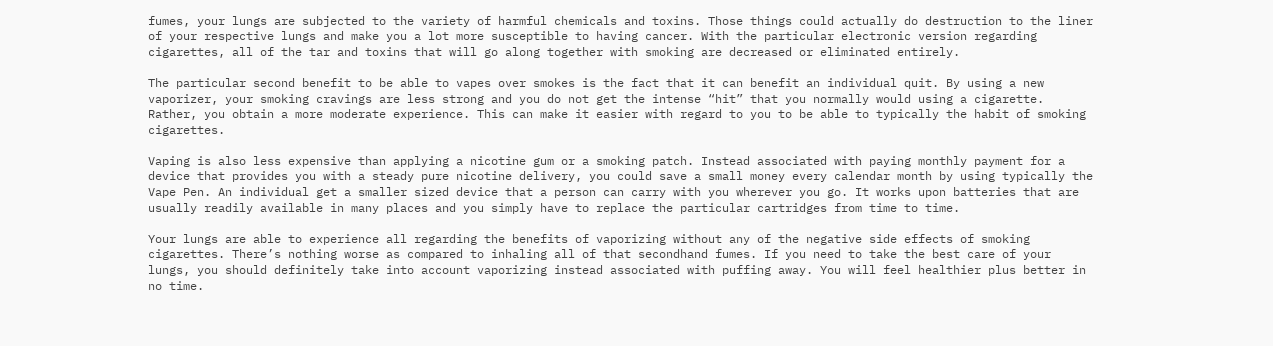fumes, your lungs are subjected to the variety of harmful chemicals and toxins. Those things could actually do destruction to the liner of your respective lungs and make you a lot more susceptible to having cancer. With the particular electronic version regarding cigarettes, all of the tar and toxins that will go along together with smoking are decreased or eliminated entirely.

The particular second benefit to be able to vapes over smokes is the fact that it can benefit an individual quit. By using a new vaporizer, your smoking cravings are less strong and you do not get the intense “hit” that you normally would using a cigarette. Rather, you obtain a more moderate experience. This can make it easier with regard to you to be able to typically the habit of smoking cigarettes.

Vaping is also less expensive than applying a nicotine gum or a smoking patch. Instead associated with paying monthly payment for a device that provides you with a steady pure nicotine delivery, you could save a small money every calendar month by using typically the Vape Pen. An individual get a smaller sized device that a person can carry with you wherever you go. It works upon batteries that are usually readily available in many places and you simply have to replace the particular cartridges from time to time.

Your lungs are able to experience all regarding the benefits of vaporizing without any of the negative side effects of smoking cigarettes. There’s nothing worse as compared to inhaling all of that secondhand fumes. If you need to take the best care of your lungs, you should definitely take into account vaporizing instead associated with puffing away. You will feel healthier plus better in no time.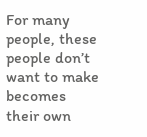For many people, these people don’t want to make becomes their own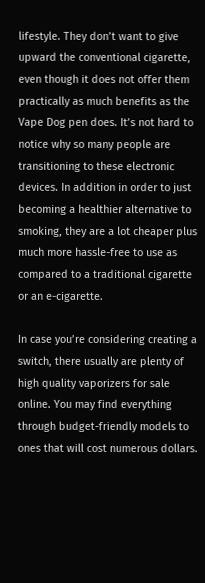lifestyle. They don’t want to give upward the conventional cigarette, even though it does not offer them practically as much benefits as the Vape Dog pen does. It’s not hard to notice why so many people are transitioning to these electronic devices. In addition in order to just becoming a healthier alternative to smoking, they are a lot cheaper plus much more hassle-free to use as compared to a traditional cigarette or an e-cigarette.

In case you’re considering creating a switch, there usually are plenty of high quality vaporizers for sale online. You may find everything through budget-friendly models to ones that will cost numerous dollars.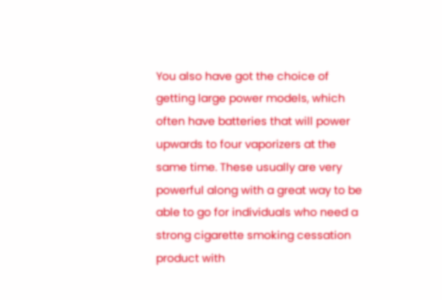You also have got the choice of getting large power models, which often have batteries that will power upwards to four vaporizers at the same time. These usually are very powerful along with a great way to be able to go for individuals who need a strong cigarette smoking cessation product with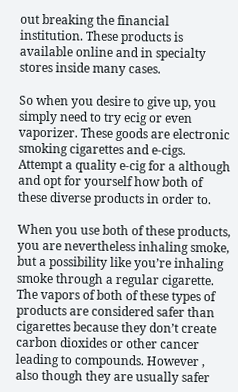out breaking the financial institution. These products is available online and in specialty stores inside many cases.

So when you desire to give up, you simply need to try ecig or even vaporizer. These goods are electronic smoking cigarettes and e-cigs. Attempt a quality e-cig for a although and opt for yourself how both of these diverse products in order to.

When you use both of these products, you are nevertheless inhaling smoke, but a possibility like you’re inhaling smoke through a regular cigarette. The vapors of both of these types of products are considered safer than cigarettes because they don’t create carbon dioxides or other cancer leading to compounds. However , also though they are usually safer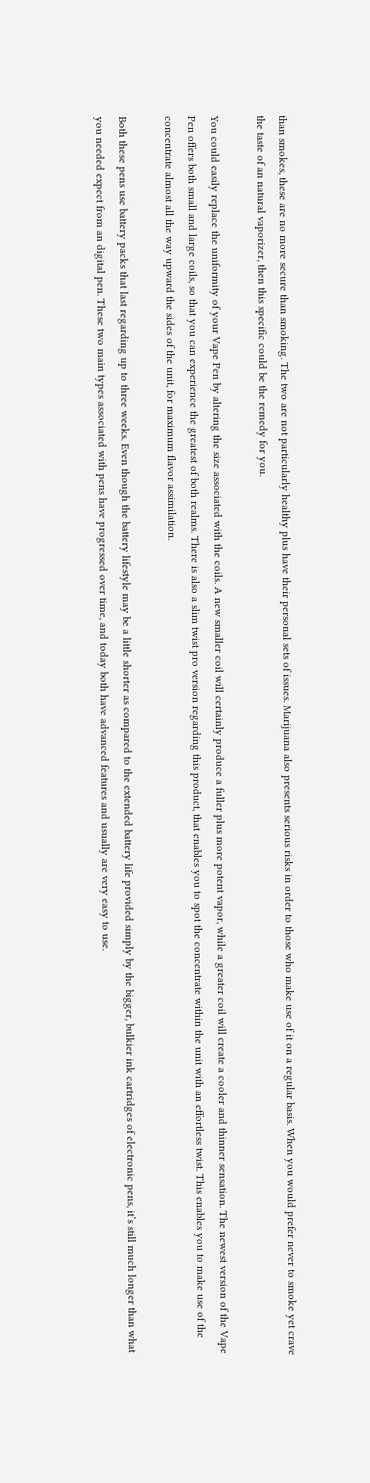than smokes, these are no more secure than smoking. The two are not particularly healthy plus have their personal sets of issues. Marijuana also presents serious risks in order to those who make use of it on a regular basis. When you would prefer never to smoke yet crave the taste of an natural vaporizer, then this specific could be the remedy for you.

You could easily replace the uniformity of your Vape Pen by altering the size associated with the coils. A new smaller coil will certainly produce a fuller plus more potent vapor, while a greater coil will create a cooler and thinner sensation. The newest version of the Vape Pen offers both small and large coils, so that you can experience the greatest of both realms. There is also a slim twist pro version regarding this product, that enables you to spot the concentrate within the unit with an effortless twist. This enables you to make use of the concentrate almost all the way upward the sides of the unit, for maximum flavor assimilation.

Both these pens use battery packs that last regarding up to three weeks. Even though the battery lifestyle may be a little shorter as compared to the extended battery life provided simply by the bigger, bulkier ink cartridges of electronic pens, it’s still much longer than what you needed expect from an digital pen. These two main types associated with pens have progressed over time, and today both have advanced features and usually are very easy to use.